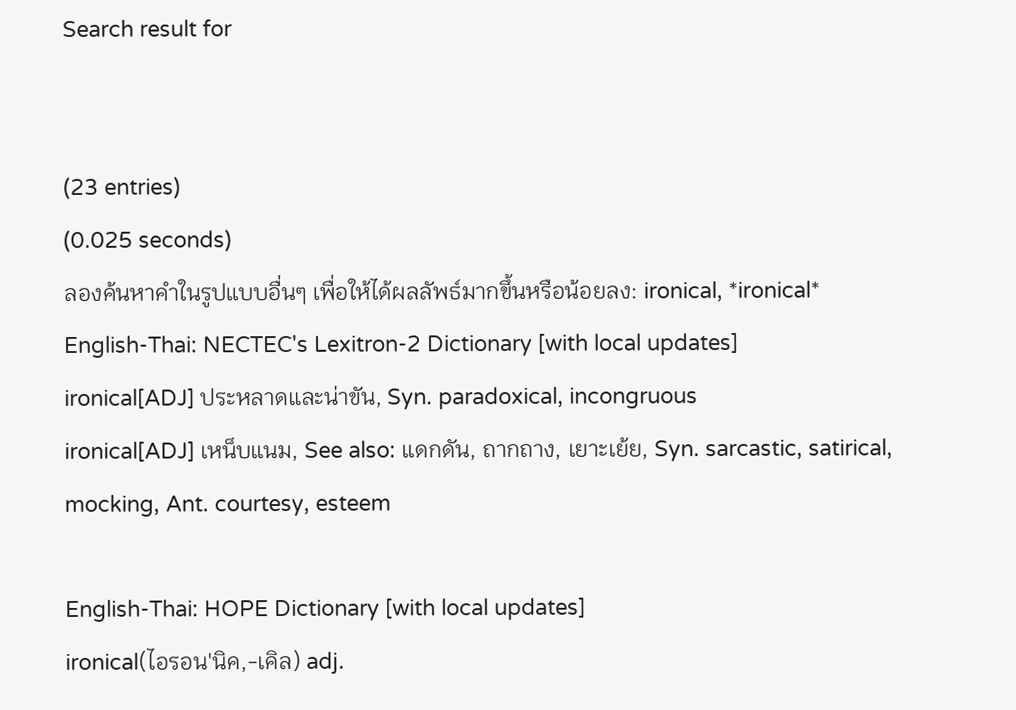Search result for


(23 entries)
(0.025 seconds)
ลองค้นหาคำในรูปแบบอื่นๆ เพื่อให้ได้ผลลัพธ์มากขึ้นหรือน้อยลง: ironical, *ironical*
English-Thai: NECTEC's Lexitron-2 Dictionary [with local updates]
ironical[ADJ] ประหลาดและน่าขัน, Syn. paradoxical, incongruous
ironical[ADJ] เหน็บแนม, See also: แดกดัน, ถากถาง, เยาะเย้ย, Syn. sarcastic, satirical, mocking, Ant. courtesy, esteem

English-Thai: HOPE Dictionary [with local updates]
ironical(ไอรอน'นิค,-เคิล) adj.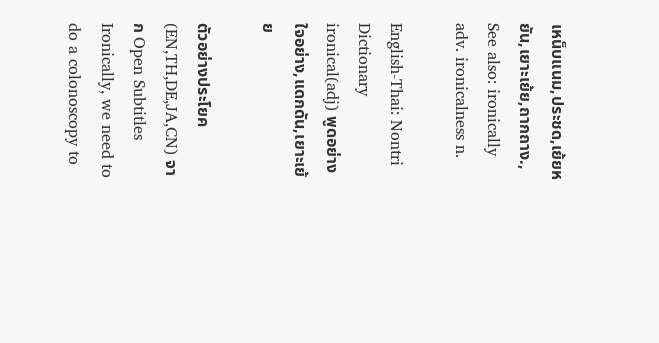เหน็บแนม,ประชด,เย้ยหยัน,เยาะเย้ย,ถากถาง., See also: ironically adv. ironicalness n.

English-Thai: Nontri Dictionary
ironical(adj) พูดอย่างใจอย่าง,แดกดัน,เยาะเย้ย

ตัวอย่างประโยค (EN,TH,DE,JA,CN) จาก Open Subtitles
Ironically, we need to do a colonoscopy to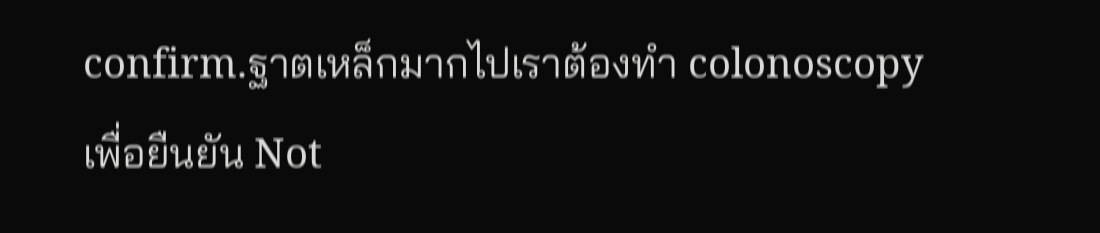confirm.ฐาตเหล็กมากไปเราต้องทำ colonoscopy เพื่อยืนยัน Not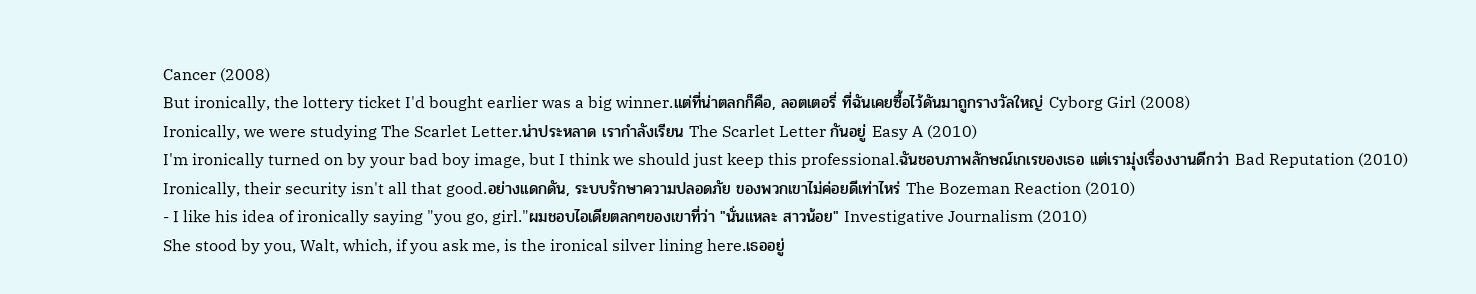Cancer (2008)
But ironically, the lottery ticket I'd bought earlier was a big winner.แต่ที่น่าตลกก็คือ, ลอตเตอรี่ ที่ฉันเคยซื้อไว้ดันมาถูกรางวัลใหญ่ Cyborg Girl (2008)
Ironically, we were studying The Scarlet Letter.น่าประหลาด เรากำลังเรียน The Scarlet Letter กันอยู่ Easy A (2010)
I'm ironically turned on by your bad boy image, but I think we should just keep this professional.ฉันชอบภาพลักษณ์เกเรของเธอ แต่เรามุ่งเรื่องงานดีกว่า Bad Reputation (2010)
Ironically, their security isn't all that good.อย่างแดกดัน, ระบบรักษาความปลอดภัย ของพวกเขาไม่ค่อยดีเท่าไหร่ The Bozeman Reaction (2010)
- I like his idea of ironically saying "you go, girl."ผมชอบไอเดียตลกๆของเขาที่ว่า "นั่นแหละ สาวน้อย" Investigative Journalism (2010)
She stood by you, Walt, which, if you ask me, is the ironical silver lining here.เธออยู่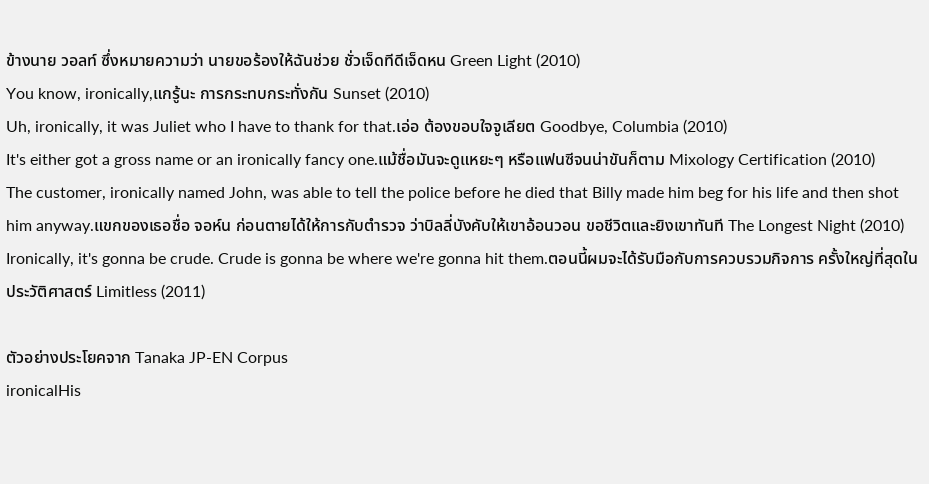ข้างนาย วอลท์ ซึ่งหมายความว่า นายขอร้องให้ฉันช่วย ชั่วเจ็ดทีดีเจ็ดหน Green Light (2010)
You know, ironically,แกรู้นะ การกระทบกระทั่งกัน Sunset (2010)
Uh, ironically, it was Juliet who I have to thank for that.เอ่อ ต้องขอบใจจูเลียต Goodbye, Columbia (2010)
It's either got a gross name or an ironically fancy one.แม้ชื่อมันจะดูแหยะๆ หรือแฟนซีจนน่าขันก็ตาม Mixology Certification (2010)
The customer, ironically named John, was able to tell the police before he died that Billy made him beg for his life and then shot him anyway.แขกของเธอชื่อ จอห์น ก่อนตายได้ให้การกับตำรวจ ว่าบิลลี่บังคับให้เขาอ้อนวอน ขอชีวิตและยิงเขาทันที The Longest Night (2010)
Ironically, it's gonna be crude. Crude is gonna be where we're gonna hit them.ตอนนี้ผมจะได้รับมือกับการควบรวมกิจการ ครั้งใหญ่ที่สุดในประวัติศาสตร์ Limitless (2011)

ตัวอย่างประโยคจาก Tanaka JP-EN Corpus
ironicalHis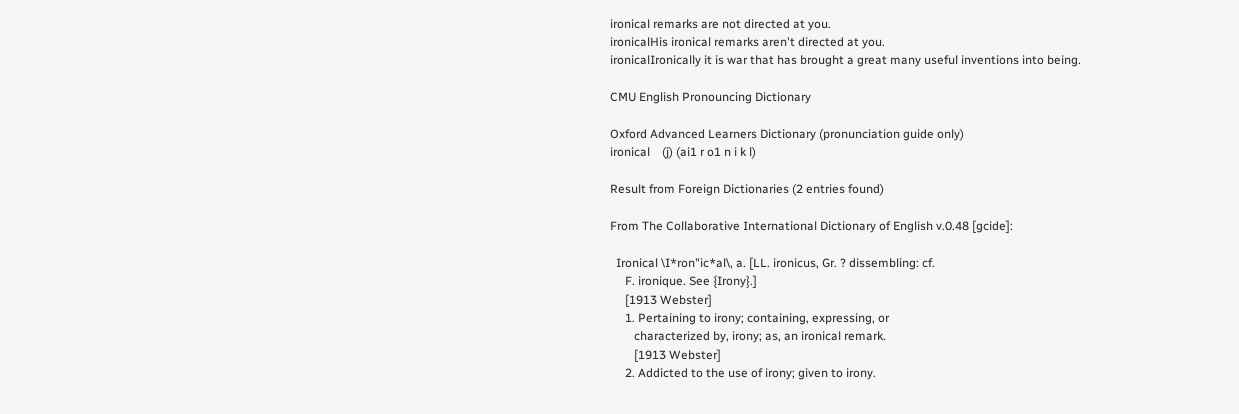ironical remarks are not directed at you.
ironicalHis ironical remarks aren't directed at you.
ironicalIronically it is war that has brought a great many useful inventions into being.

CMU English Pronouncing Dictionary

Oxford Advanced Learners Dictionary (pronunciation guide only)
ironical    (j) (ai1 r o1 n i k l)

Result from Foreign Dictionaries (2 entries found)

From The Collaborative International Dictionary of English v.0.48 [gcide]:

  Ironical \I*ron"ic*al\, a. [LL. ironicus, Gr. ? dissembling: cf.
     F. ironique. See {Irony}.]
     [1913 Webster]
     1. Pertaining to irony; containing, expressing, or
        characterized by, irony; as, an ironical remark.
        [1913 Webster]
     2. Addicted to the use of irony; given to irony.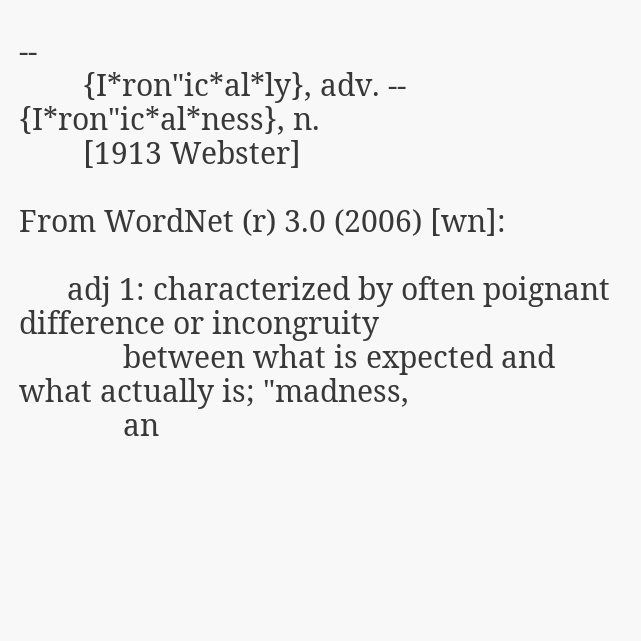--
        {I*ron"ic*al*ly}, adv. -- {I*ron"ic*al*ness}, n.
        [1913 Webster]

From WordNet (r) 3.0 (2006) [wn]:

      adj 1: characterized by often poignant difference or incongruity
             between what is expected and what actually is; "madness,
             an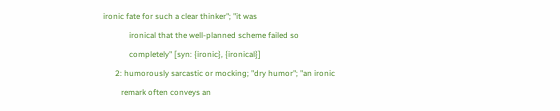ironic fate for such a clear thinker"; "it was
             ironical that the well-planned scheme failed so
             completely" [syn: {ironic}, {ironical}]
      2: humorously sarcastic or mocking; "dry humor"; "an ironic
         remark often conveys an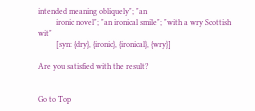intended meaning obliquely"; "an
         ironic novel"; "an ironical smile"; "with a wry Scottish wit"
         [syn: {dry}, {ironic}, {ironical}, {wry}]

Are you satisfied with the result?


Go to Top